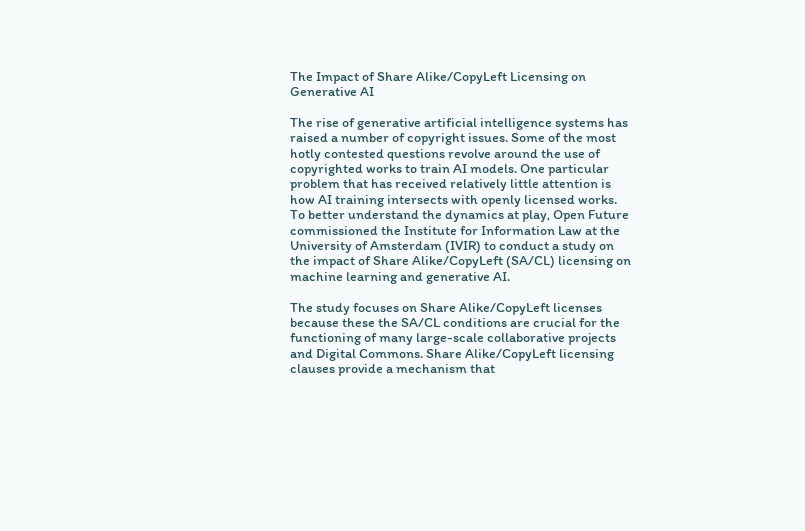The Impact of Share Alike/CopyLeft Licensing on Generative AI

The rise of generative artificial intelligence systems has raised a number of copyright issues. Some of the most hotly contested questions revolve around the use of copyrighted works to train AI models. One particular problem that has received relatively little attention is how AI training intersects with openly licensed works. To better understand the dynamics at play, Open Future commissioned the Institute for Information Law at the University of Amsterdam (IVIR) to conduct a study on the impact of Share Alike/CopyLeft (SA/CL) licensing on machine learning and generative AI.

The study focuses on Share Alike/CopyLeft licenses because these the SA/CL conditions are crucial for the functioning of many large-scale collaborative projects and Digital Commons. Share Alike/CopyLeft licensing clauses provide a mechanism that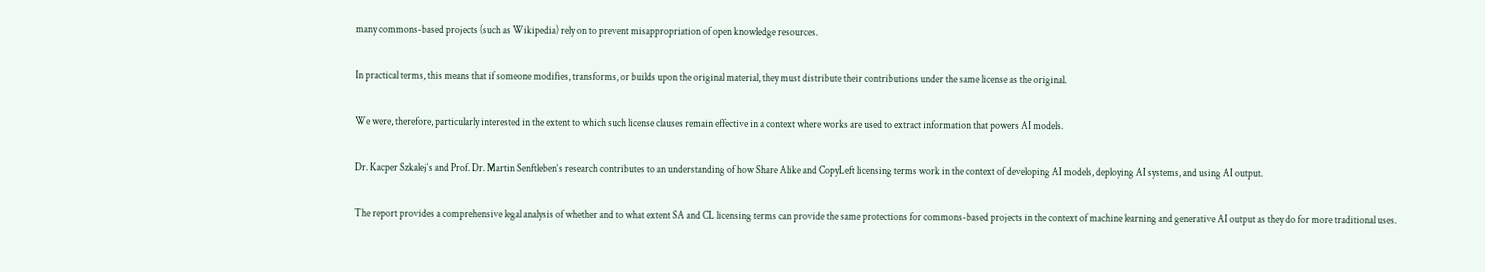many commons-based projects (such as Wikipedia) rely on to prevent misappropriation of open knowledge resources.

In practical terms, this means that if someone modifies, transforms, or builds upon the original material, they must distribute their contributions under the same license as the original.

We were, therefore, particularly interested in the extent to which such license clauses remain effective in a context where works are used to extract information that powers AI models.

Dr. Kacper Szkalej‘s and Prof. Dr. Martin Senftleben‘s research contributes to an understanding of how Share Alike and CopyLeft licensing terms work in the context of developing AI models, deploying AI systems, and using AI output.

The report provides a comprehensive legal analysis of whether and to what extent SA and CL licensing terms can provide the same protections for commons-based projects in the context of machine learning and generative AI output as they do for more traditional uses.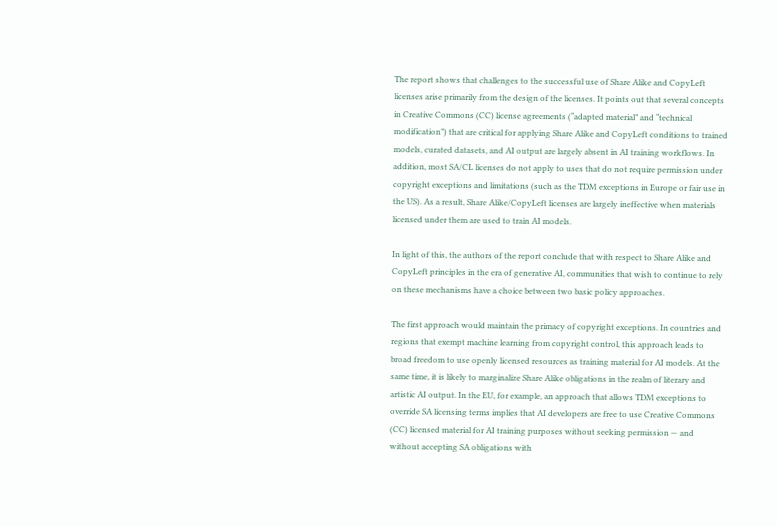The report shows that challenges to the successful use of Share Alike and CopyLeft licenses arise primarily from the design of the licenses. It points out that several concepts in Creative Commons (CC) license agreements (“adapted material” and “technical modification”) that are critical for applying Share Alike and CopyLeft conditions to trained models, curated datasets, and AI output are largely absent in AI training workflows. In addition, most SA/CL licenses do not apply to uses that do not require permission under copyright exceptions and limitations (such as the TDM exceptions in Europe or fair use in the US). As a result, Share Alike/CopyLeft licenses are largely ineffective when materials licensed under them are used to train AI models.

In light of this, the authors of the report conclude that with respect to Share Alike and CopyLeft principles in the era of generative AI, communities that wish to continue to rely on these mechanisms have a choice between two basic policy approaches.

The first approach would maintain the primacy of copyright exceptions. In countries and regions that exempt machine learning from copyright control, this approach leads to broad freedom to use openly licensed resources as training material for AI models. At the same time, it is likely to marginalize Share Alike obligations in the realm of literary and artistic AI output. In the EU, for example, an approach that allows TDM exceptions to override SA licensing terms implies that AI developers are free to use Creative Commons (CC) licensed material for AI training purposes without seeking permission — and without accepting SA obligations with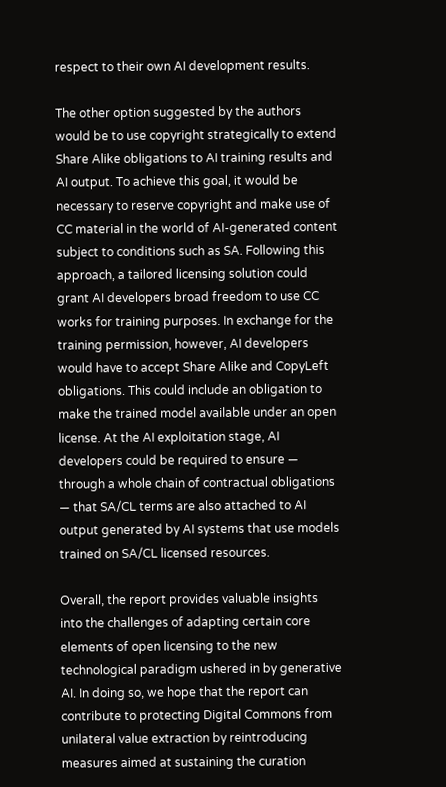respect to their own AI development results.

The other option suggested by the authors would be to use copyright strategically to extend Share Alike obligations to AI training results and AI output. To achieve this goal, it would be necessary to reserve copyright and make use of CC material in the world of AI-generated content subject to conditions such as SA. Following this approach, a tailored licensing solution could grant AI developers broad freedom to use CC works for training purposes. In exchange for the training permission, however, AI developers would have to accept Share Alike and CopyLeft obligations. This could include an obligation to make the trained model available under an open license. At the AI exploitation stage, AI developers could be required to ensure — through a whole chain of contractual obligations — that SA/CL terms are also attached to AI output generated by AI systems that use models trained on SA/CL licensed resources.

Overall, the report provides valuable insights into the challenges of adapting certain core elements of open licensing to the new technological paradigm ushered in by generative AI. In doing so, we hope that the report can contribute to protecting Digital Commons from unilateral value extraction by reintroducing measures aimed at sustaining the curation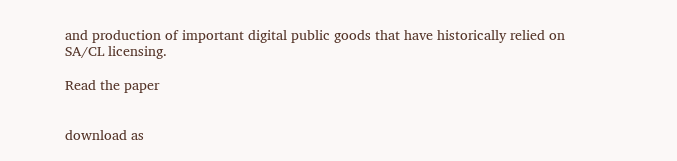and production of important digital public goods that have historically relied on SA/CL licensing.

Read the paper


download as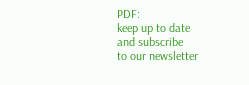PDF:
keep up to date
and subscribe
to our newsletter